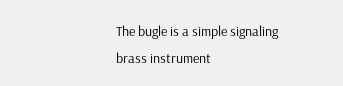The bugle is a simple signaling brass instrument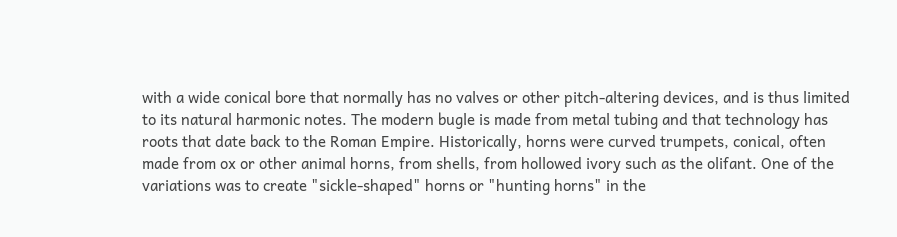with a wide conical bore that normally has no valves or other pitch-altering devices, and is thus limited to its natural harmonic notes. The modern bugle is made from metal tubing and that technology has roots that date back to the Roman Empire. Historically, horns were curved trumpets, conical, often made from ox or other animal horns, from shells, from hollowed ivory such as the olifant. One of the variations was to create "sickle-shaped" horns or "hunting horns" in the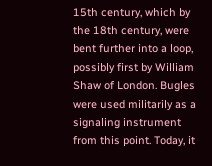15th century, which by the 18th century, were bent further into a loop, possibly first by William Shaw of London. Bugles were used militarily as a signaling instrument from this point. Today, it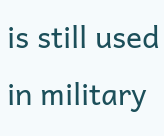is still used in military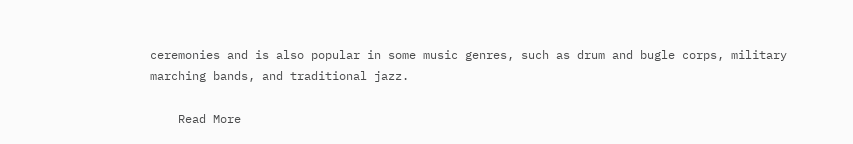ceremonies and is also popular in some music genres, such as drum and bugle corps, military marching bands, and traditional jazz.

    Read More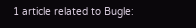1 article related to Bugle: